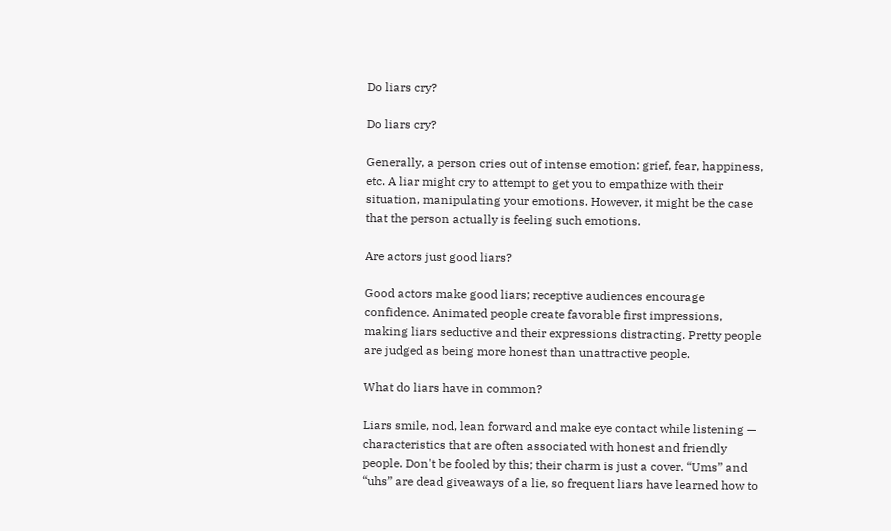Do liars cry?

Do liars cry?

Generally, a person cries out of intense emotion: grief, fear, happiness, etc. A liar might cry to attempt to get you to empathize with their situation, manipulating your emotions. However, it might be the case that the person actually is feeling such emotions.

Are actors just good liars?

Good actors make good liars; receptive audiences encourage confidence. Animated people create favorable first impressions, making liars seductive and their expressions distracting. Pretty people are judged as being more honest than unattractive people.

What do liars have in common?

Liars smile, nod, lean forward and make eye contact while listening — characteristics that are often associated with honest and friendly people. Don't be fooled by this; their charm is just a cover. “Ums” and “uhs” are dead giveaways of a lie, so frequent liars have learned how to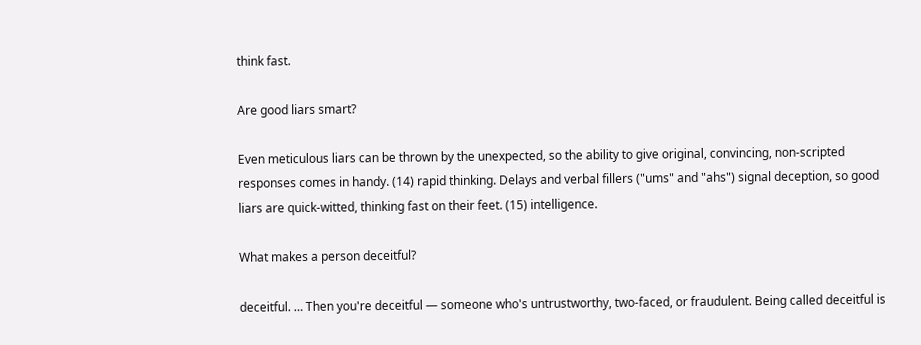think fast.

Are good liars smart?

Even meticulous liars can be thrown by the unexpected, so the ability to give original, convincing, non-scripted responses comes in handy. (14) rapid thinking. Delays and verbal fillers ("ums" and "ahs") signal deception, so good liars are quick-witted, thinking fast on their feet. (15) intelligence.

What makes a person deceitful?

deceitful. … Then you're deceitful — someone who's untrustworthy, two-faced, or fraudulent. Being called deceitful is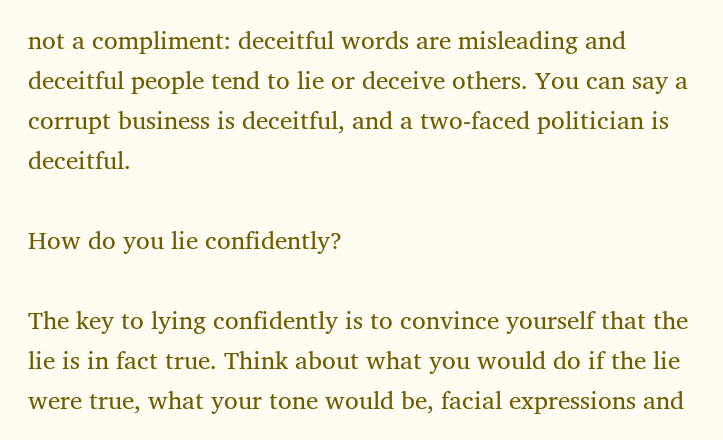not a compliment: deceitful words are misleading and deceitful people tend to lie or deceive others. You can say a corrupt business is deceitful, and a two-faced politician is deceitful.

How do you lie confidently?

The key to lying confidently is to convince yourself that the lie is in fact true. Think about what you would do if the lie were true, what your tone would be, facial expressions and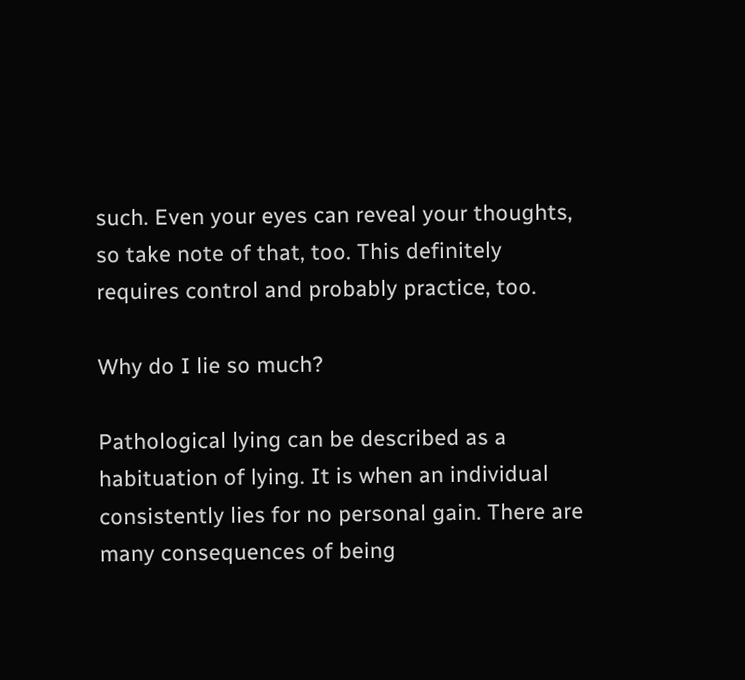such. Even your eyes can reveal your thoughts, so take note of that, too. This definitely requires control and probably practice, too.

Why do I lie so much?

Pathological lying can be described as a habituation of lying. It is when an individual consistently lies for no personal gain. There are many consequences of being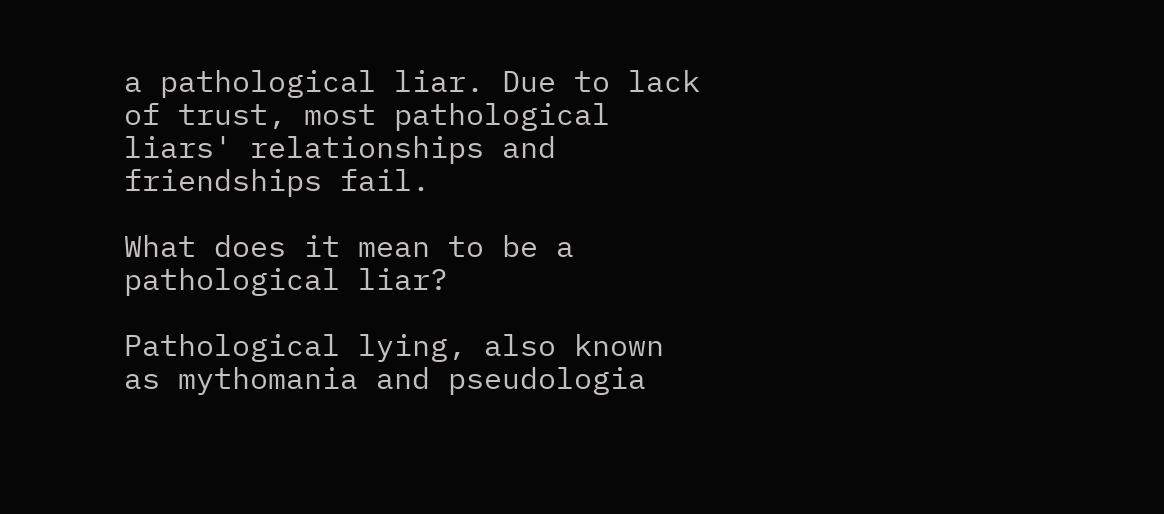a pathological liar. Due to lack of trust, most pathological liars' relationships and friendships fail.

What does it mean to be a pathological liar?

Pathological lying, also known as mythomania and pseudologia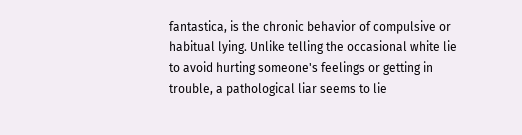fantastica, is the chronic behavior of compulsive or habitual lying. Unlike telling the occasional white lie to avoid hurting someone's feelings or getting in trouble, a pathological liar seems to lie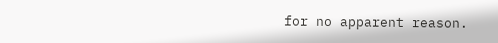for no apparent reason.